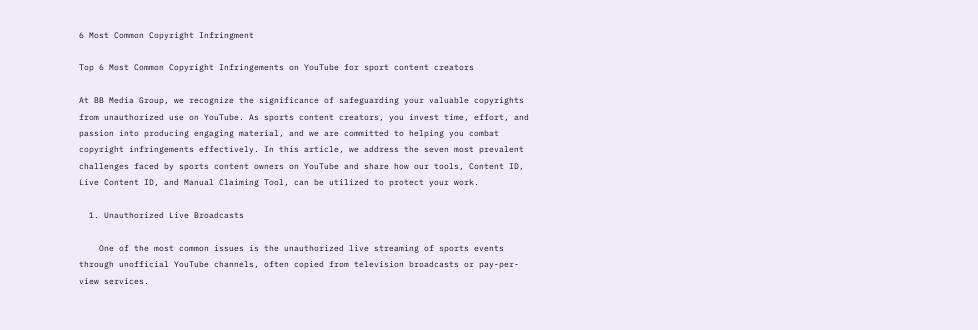6 Most Common Copyright Infringment

Top 6 Most Common Copyright Infringements on YouTube for sport content creators

At BB Media Group, we recognize the significance of safeguarding your valuable copyrights from unauthorized use on YouTube. As sports content creators, you invest time, effort, and passion into producing engaging material, and we are committed to helping you combat copyright infringements effectively. In this article, we address the seven most prevalent challenges faced by sports content owners on YouTube and share how our tools, Content ID, Live Content ID, and Manual Claiming Tool, can be utilized to protect your work.

  1. Unauthorized Live Broadcasts

    One of the most common issues is the unauthorized live streaming of sports events through unofficial YouTube channels, often copied from television broadcasts or pay-per-view services.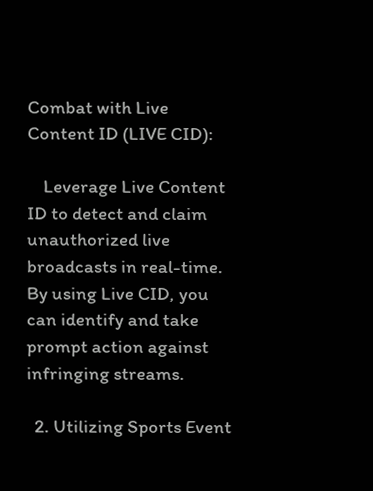Combat with Live Content ID (LIVE CID):

    Leverage Live Content ID to detect and claim unauthorized live broadcasts in real-time. By using Live CID, you can identify and take prompt action against infringing streams.

  2. Utilizing Sports Event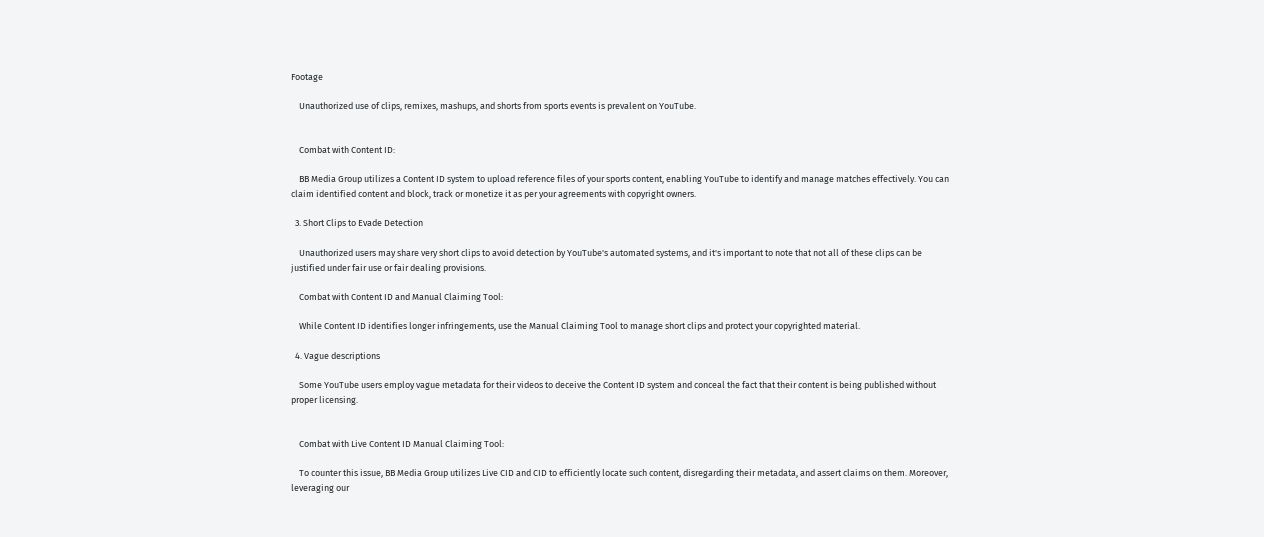Footage

    Unauthorized use of clips, remixes, mashups, and shorts from sports events is prevalent on YouTube.


    Combat with Content ID:

    BB Media Group utilizes a Content ID system to upload reference files of your sports content, enabling YouTube to identify and manage matches effectively. You can claim identified content and block, track or monetize it as per your agreements with copyright owners.

  3. Short Clips to Evade Detection

    Unauthorized users may share very short clips to avoid detection by YouTube's automated systems, and it's important to note that not all of these clips can be justified under fair use or fair dealing provisions.

    Combat with Content ID and Manual Claiming Tool:

    While Content ID identifies longer infringements, use the Manual Claiming Tool to manage short clips and protect your copyrighted material.

  4. Vague descriptions

    Some YouTube users employ vague metadata for their videos to deceive the Content ID system and conceal the fact that their content is being published without proper licensing.


    Combat with Live Content ID Manual Claiming Tool:

    To counter this issue, BB Media Group utilizes Live CID and CID to efficiently locate such content, disregarding their metadata, and assert claims on them. Moreover, leveraging our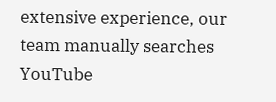extensive experience, our team manually searches YouTube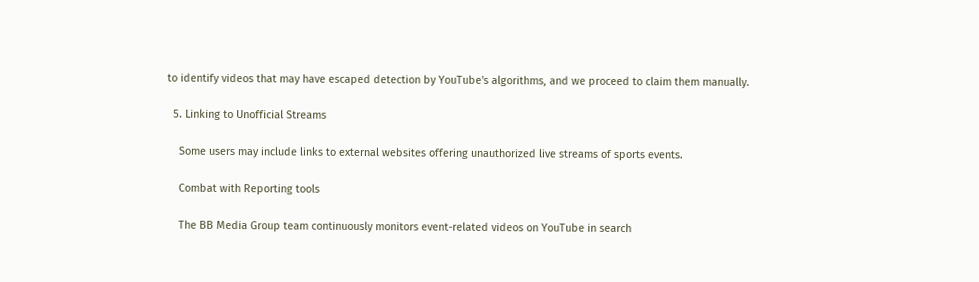to identify videos that may have escaped detection by YouTube's algorithms, and we proceed to claim them manually.

  5. Linking to Unofficial Streams

    Some users may include links to external websites offering unauthorized live streams of sports events.

    Combat with Reporting tools

    The BB Media Group team continuously monitors event-related videos on YouTube in search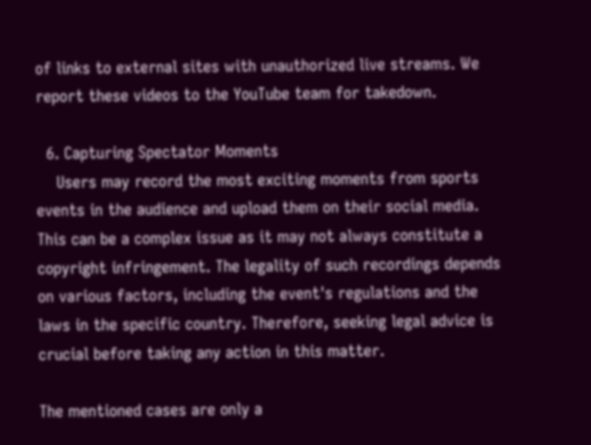of links to external sites with unauthorized live streams. We report these videos to the YouTube team for takedown.

  6. Capturing Spectator Moments
    Users may record the most exciting moments from sports events in the audience and upload them on their social media. This can be a complex issue as it may not always constitute a copyright infringement. The legality of such recordings depends on various factors, including the event's regulations and the laws in the specific country. Therefore, seeking legal advice is crucial before taking any action in this matter.

The mentioned cases are only a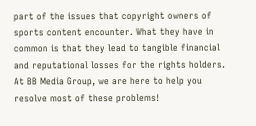part of the issues that copyright owners of sports content encounter. What they have in common is that they lead to tangible financial and reputational losses for the rights holders. At BB Media Group, we are here to help you resolve most of these problems!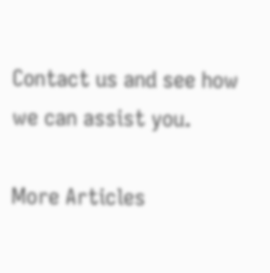Contact us and see how we can assist you.

More Articles